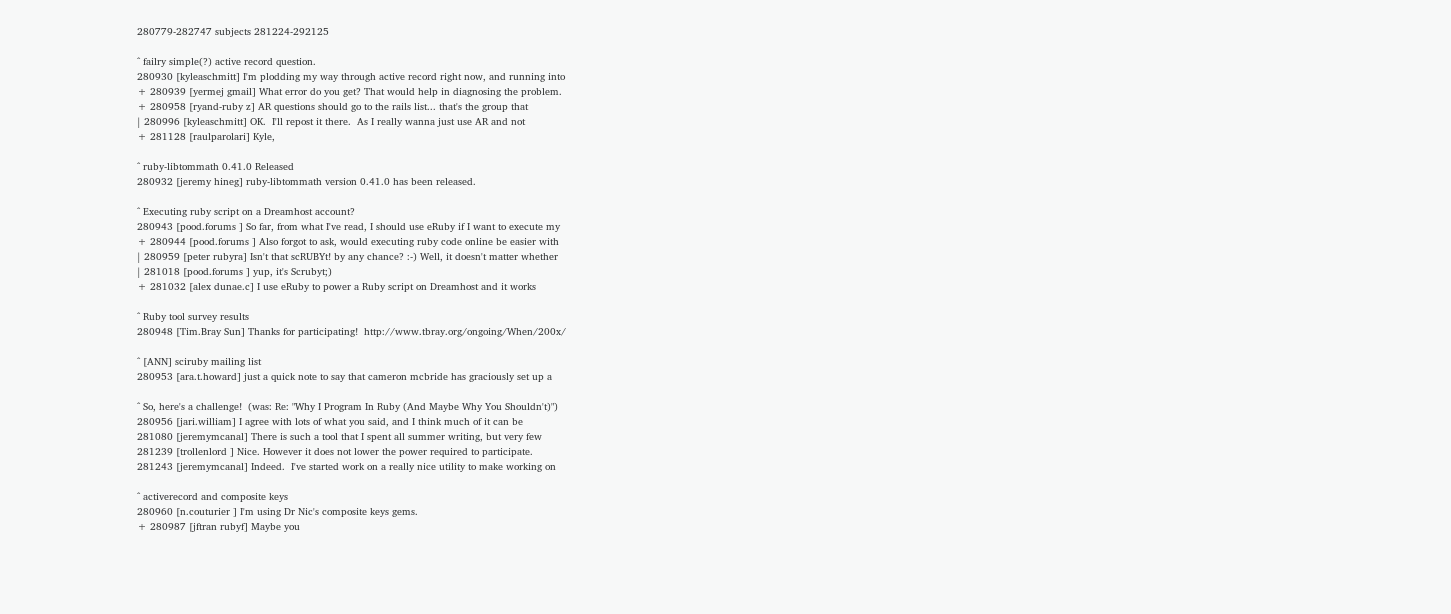280779-282747 subjects 281224-292125

^ failry simple(?) active record question.
280930 [kyleaschmitt] I'm plodding my way through active record right now, and running into
+ 280939 [yermej gmail] What error do you get? That would help in diagnosing the problem.
+ 280958 [ryand-ruby z] AR questions should go to the rails list... that's the group that
| 280996 [kyleaschmitt] OK.  I'll repost it there.  As I really wanna just use AR and not
+ 281128 [raulparolari] Kyle,

^ ruby-libtommath 0.41.0 Released
280932 [jeremy hineg] ruby-libtommath version 0.41.0 has been released.

^ Executing ruby script on a Dreamhost account?
280943 [pood.forums ] So far, from what I've read, I should use eRuby if I want to execute my
+ 280944 [pood.forums ] Also forgot to ask, would executing ruby code online be easier with
| 280959 [peter rubyra] Isn't that scRUBYt! by any chance? :-) Well, it doesn't matter whether
| 281018 [pood.forums ] yup, it's Scrubyt;)
+ 281032 [alex dunae.c] I use eRuby to power a Ruby script on Dreamhost and it works

^ Ruby tool survey results
280948 [Tim.Bray Sun] Thanks for participating!  http://www.tbray.org/ongoing/When/200x/

^ [ANN] sciruby mailing list
280953 [ara.t.howard] just a quick note to say that cameron mcbride has graciously set up a

^ So, here's a challenge!  (was: Re: "Why I Program In Ruby (And Maybe Why You Shouldn't)")
280956 [jari.william] I agree with lots of what you said, and I think much of it can be
281080 [jeremymcanal] There is such a tool that I spent all summer writing, but very few
281239 [trollenlord ] Nice. However it does not lower the power required to participate.
281243 [jeremymcanal] Indeed.  I've started work on a really nice utility to make working on

^ activerecord and composite keys
280960 [n.couturier ] I'm using Dr Nic's composite keys gems.
+ 280987 [jftran rubyf] Maybe you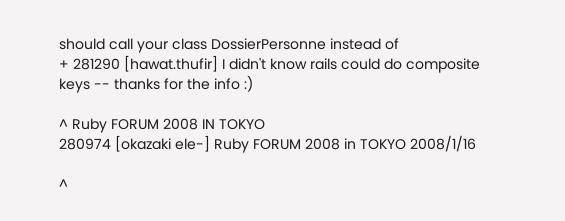should call your class DossierPersonne instead of
+ 281290 [hawat.thufir] I didn't know rails could do composite keys -- thanks for the info :)

^ Ruby FORUM 2008 IN TOKYO
280974 [okazaki ele-] Ruby FORUM 2008 in TOKYO 2008/1/16

^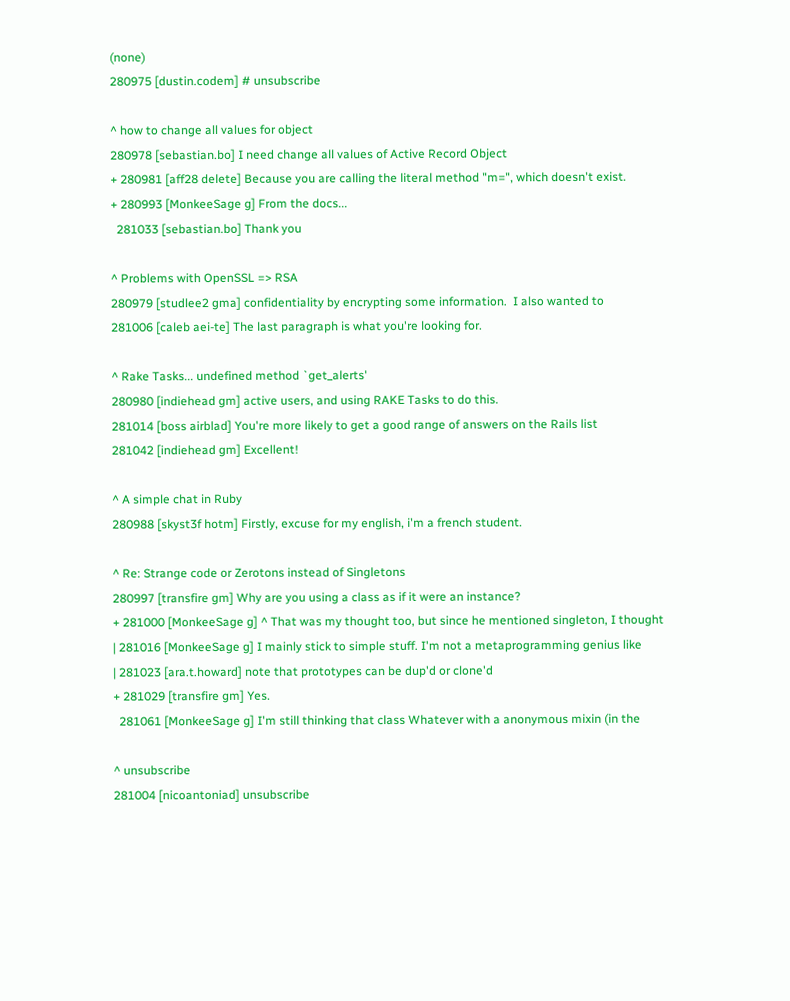(none)
280975 [dustin.codem] # unsubscribe

^ how to change all values for object
280978 [sebastian.bo] I need change all values of Active Record Object
+ 280981 [aff28 delete] Because you are calling the literal method "m=", which doesn't exist.
+ 280993 [MonkeeSage g] From the docs...
  281033 [sebastian.bo] Thank you

^ Problems with OpenSSL => RSA
280979 [studlee2 gma] confidentiality by encrypting some information.  I also wanted to
281006 [caleb aei-te] The last paragraph is what you're looking for.

^ Rake Tasks... undefined method `get_alerts'
280980 [indiehead gm] active users, and using RAKE Tasks to do this.
281014 [boss airblad] You're more likely to get a good range of answers on the Rails list
281042 [indiehead gm] Excellent!

^ A simple chat in Ruby
280988 [skyst3f hotm] Firstly, excuse for my english, i'm a french student.

^ Re: Strange code or Zerotons instead of Singletons
280997 [transfire gm] Why are you using a class as if it were an instance?
+ 281000 [MonkeeSage g] ^ That was my thought too, but since he mentioned singleton, I thought
| 281016 [MonkeeSage g] I mainly stick to simple stuff. I'm not a metaprogramming genius like
| 281023 [ara.t.howard] note that prototypes can be dup'd or clone'd
+ 281029 [transfire gm] Yes.
  281061 [MonkeeSage g] I'm still thinking that class Whatever with a anonymous mixin (in the

^ unsubscribe
281004 [nicoantoniad] unsubscribe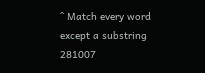^ Match every word except a substring
281007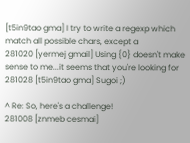[t5in9tao gma] I try to write a regexp which match all possible chars, except a
281020 [yermej gmail] Using {0} doesn't make sense to me...it seems that you're looking for
281028 [t5in9tao gma] Sugoi ;)

^ Re: So, here's a challenge!
281008 [znmeb cesmai]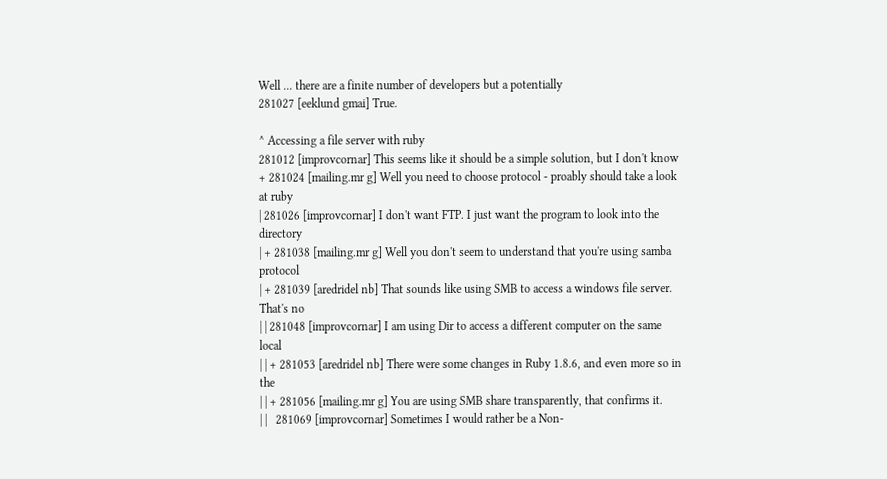Well ... there are a finite number of developers but a potentially
281027 [eeklund gmai] True.

^ Accessing a file server with ruby
281012 [improvcornar] This seems like it should be a simple solution, but I don't know
+ 281024 [mailing.mr g] Well you need to choose protocol - proably should take a look at ruby
| 281026 [improvcornar] I don't want FTP. I just want the program to look into the directory
| + 281038 [mailing.mr g] Well you don't seem to understand that you're using samba protocol
| + 281039 [aredridel nb] That sounds like using SMB to access a windows file server. That's no
| | 281048 [improvcornar] I am using Dir to access a different computer on the same local
| | + 281053 [aredridel nb] There were some changes in Ruby 1.8.6, and even more so in the
| | + 281056 [mailing.mr g] You are using SMB share transparently, that confirms it.
| |   281069 [improvcornar] Sometimes I would rather be a Non-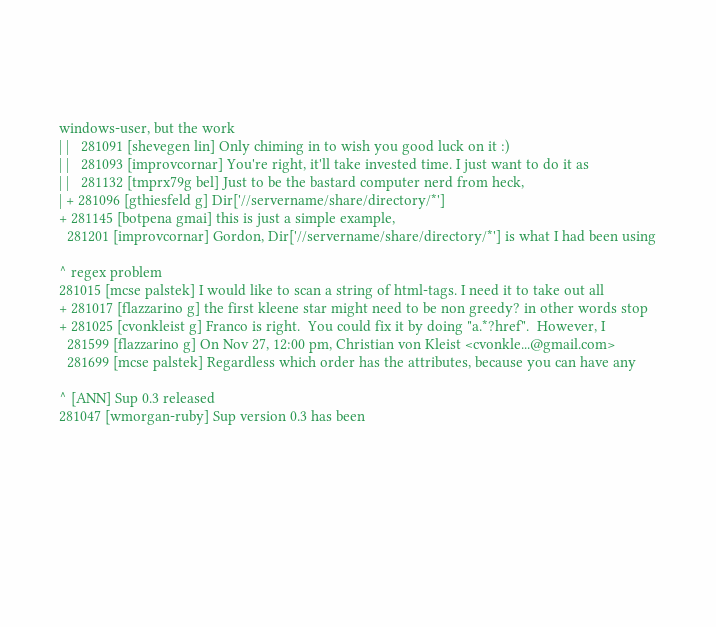windows-user, but the work
| |   281091 [shevegen lin] Only chiming in to wish you good luck on it :)
| |   281093 [improvcornar] You're right, it'll take invested time. I just want to do it as
| |   281132 [tmprx79g bel] Just to be the bastard computer nerd from heck,
| + 281096 [gthiesfeld g] Dir['//servername/share/directory/*']
+ 281145 [botpena gmai] this is just a simple example,
  281201 [improvcornar] Gordon, Dir['//servername/share/directory/*'] is what I had been using

^ regex problem
281015 [mcse palstek] I would like to scan a string of html-tags. I need it to take out all
+ 281017 [flazzarino g] the first kleene star might need to be non greedy? in other words stop
+ 281025 [cvonkleist g] Franco is right.  You could fix it by doing "a.*?href".  However, I
  281599 [flazzarino g] On Nov 27, 12:00 pm, Christian von Kleist <cvonkle...@gmail.com>
  281699 [mcse palstek] Regardless which order has the attributes, because you can have any

^ [ANN] Sup 0.3 released
281047 [wmorgan-ruby] Sup version 0.3 has been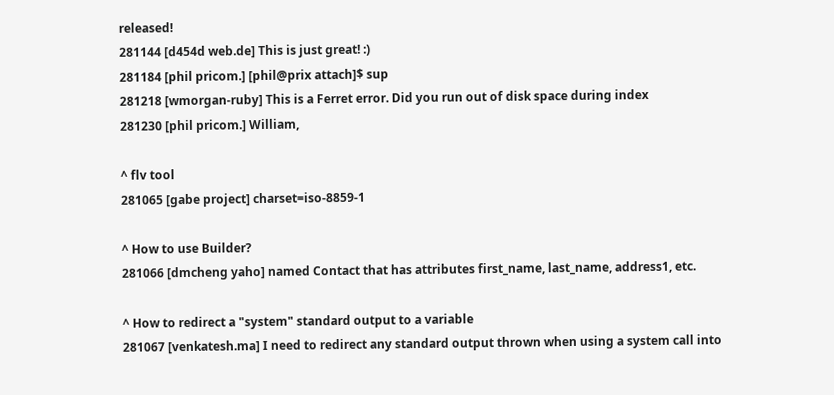released!
281144 [d454d web.de] This is just great! :)
281184 [phil pricom.] [phil@prix attach]$ sup
281218 [wmorgan-ruby] This is a Ferret error. Did you run out of disk space during index
281230 [phil pricom.] William,

^ flv tool
281065 [gabe project] charset=iso-8859-1

^ How to use Builder?
281066 [dmcheng yaho] named Contact that has attributes first_name, last_name, address1, etc.

^ How to redirect a "system" standard output to a variable
281067 [venkatesh.ma] I need to redirect any standard output thrown when using a system call into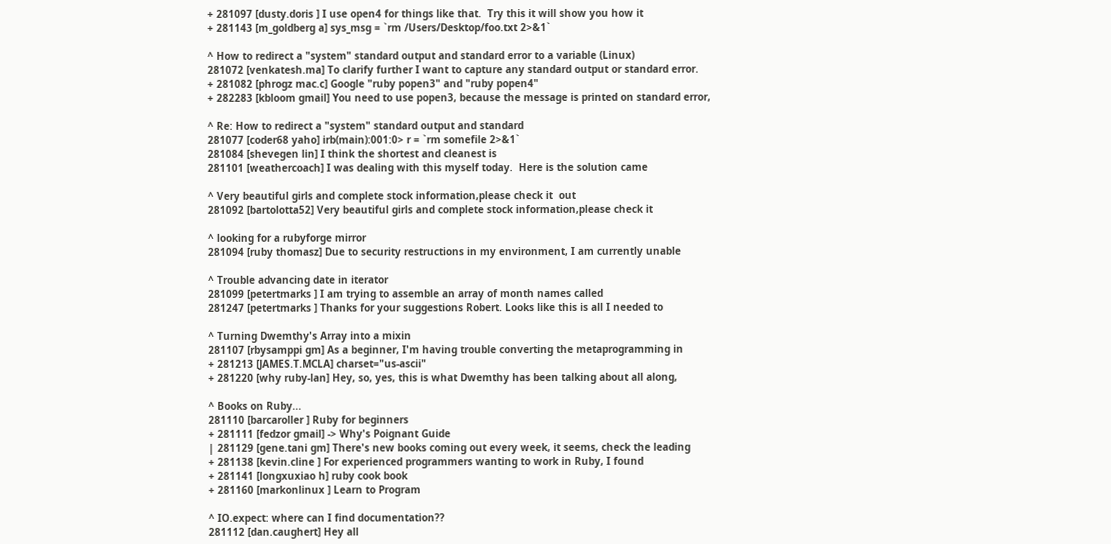+ 281097 [dusty.doris ] I use open4 for things like that.  Try this it will show you how it
+ 281143 [m_goldberg a] sys_msg = `rm /Users/Desktop/foo.txt 2>&1`

^ How to redirect a "system" standard output and standard error to a variable (Linux)
281072 [venkatesh.ma] To clarify further I want to capture any standard output or standard error.
+ 281082 [phrogz mac.c] Google "ruby popen3" and "ruby popen4"
+ 282283 [kbloom gmail] You need to use popen3, because the message is printed on standard error,

^ Re: How to redirect a "system" standard output and standard
281077 [coder68 yaho] irb(main):001:0> r = `rm somefile 2>&1`
281084 [shevegen lin] I think the shortest and cleanest is
281101 [weathercoach] I was dealing with this myself today.  Here is the solution came

^ Very beautiful girls and complete stock information,please check it  out
281092 [bartolotta52] Very beautiful girls and complete stock information,please check it

^ looking for a rubyforge mirror
281094 [ruby thomasz] Due to security restructions in my environment, I am currently unable

^ Trouble advancing date in iterator
281099 [petertmarks ] I am trying to assemble an array of month names called
281247 [petertmarks ] Thanks for your suggestions Robert. Looks like this is all I needed to

^ Turning Dwemthy's Array into a mixin
281107 [rbysamppi gm] As a beginner, I'm having trouble converting the metaprogramming in
+ 281213 [JAMES.T.MCLA] charset="us-ascii"
+ 281220 [why ruby-lan] Hey, so, yes, this is what Dwemthy has been talking about all along,

^ Books on Ruby...
281110 [barcaroller ] Ruby for beginners
+ 281111 [fedzor gmail] -> Why's Poignant Guide
| 281129 [gene.tani gm] There's new books coming out every week, it seems, check the leading
+ 281138 [kevin.cline ] For experienced programmers wanting to work in Ruby, I found
+ 281141 [longxuxiao h] ruby cook book
+ 281160 [markonlinux ] Learn to Program

^ IO.expect: where can I find documentation??
281112 [dan.caughert] Hey all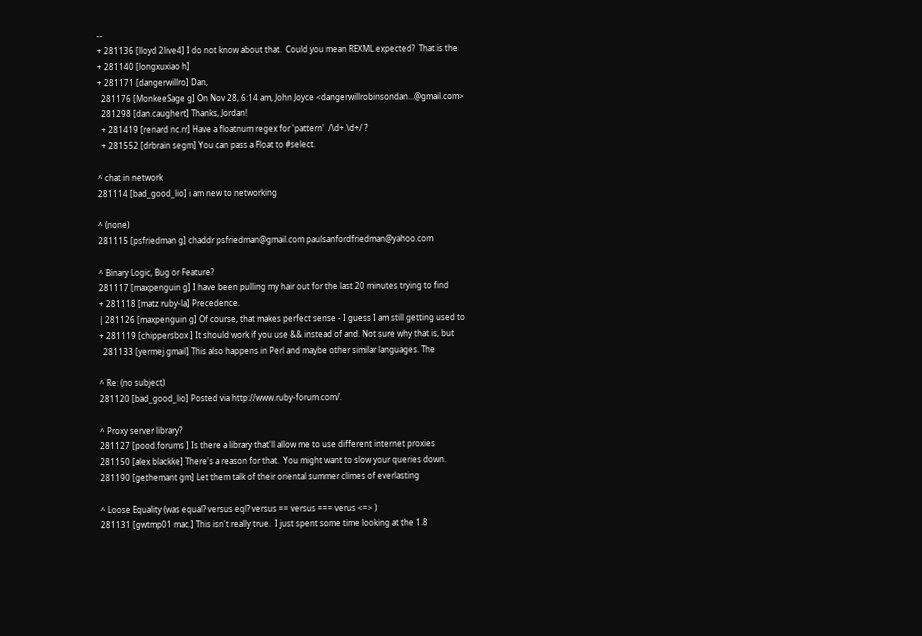--
+ 281136 [lloyd 2live4] I do not know about that.  Could you mean REXML.expected?  That is the
+ 281140 [longxuxiao h]
+ 281171 [dangerwillro] Dan,
  281176 [MonkeeSage g] On Nov 28, 6:14 am, John Joyce <dangerwillrobinsondan...@gmail.com>
  281298 [dan.caughert] Thanks, Jordan!
  + 281419 [renard nc.rr] Have a floatnum regex for 'pattern'  /\d+.\d+/ ?
  + 281552 [drbrain segm] You can pass a Float to #select.

^ chat in network
281114 [bad_good_lio] i am new to networking

^ (none)
281115 [psfriedman g] chaddr psfriedman@gmail.com paulsanfordfriedman@yahoo.com

^ Binary Logic, Bug or Feature?
281117 [maxpenguin g] I have been pulling my hair out for the last 20 minutes trying to find
+ 281118 [matz ruby-la] Precedence.
| 281126 [maxpenguin g] Of course, that makes perfect sense - I guess I am still getting used to
+ 281119 [chippersbox ] It should work if you use && instead of and. Not sure why that is, but
  281133 [yermej gmail] This also happens in Perl and maybe other similar languages. The

^ Re: (no subject)
281120 [bad_good_lio] Posted via http://www.ruby-forum.com/.

^ Proxy server library?
281127 [pood.forums ] Is there a library that'll allow me to use different internet proxies
281150 [alex blackke] There's a reason for that.  You might want to slow your queries down.
281190 [gethemant gm] Let them talk of their oriental summer climes of everlasting

^ Loose Equality (was equal? versus eql? versus == versus === verus <=> )
281131 [gwtmp01 mac.] This isn't really true.  I just spent some time looking at the 1.8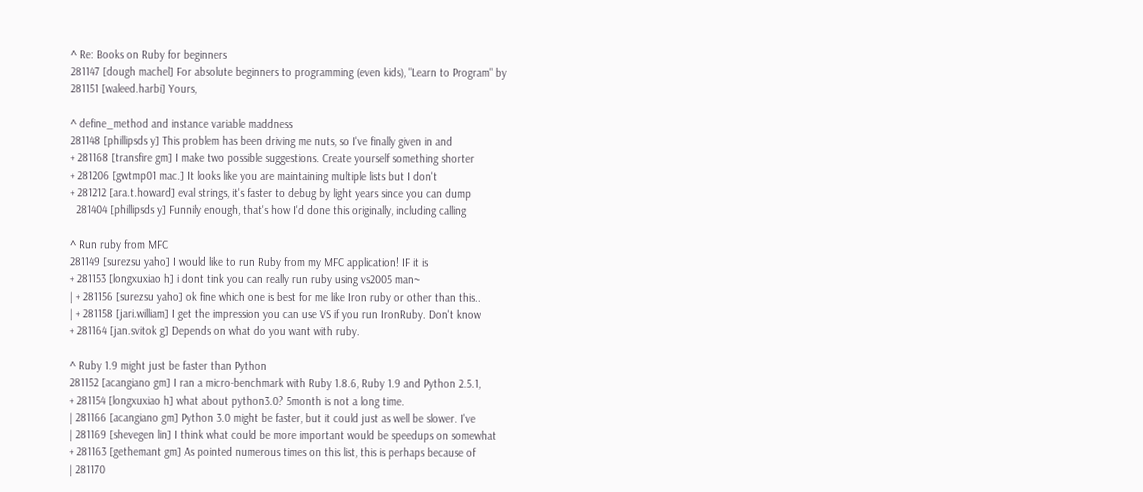^ Re: Books on Ruby for beginners
281147 [dough machel] For absolute beginners to programming (even kids), "Learn to Program" by
281151 [waleed.harbi] Yours,

^ define_method and instance variable maddness
281148 [phillipsds y] This problem has been driving me nuts, so I've finally given in and
+ 281168 [transfire gm] I make two possible suggestions. Create yourself something shorter
+ 281206 [gwtmp01 mac.] It looks like you are maintaining multiple lists but I don't
+ 281212 [ara.t.howard] eval strings, it's faster to debug by light years since you can dump
  281404 [phillipsds y] Funnily enough, that's how I'd done this originally, including calling

^ Run ruby from MFC
281149 [surezsu yaho] I would like to run Ruby from my MFC application! IF it is
+ 281153 [longxuxiao h] i dont tink you can really run ruby using vs2005 man~
| + 281156 [surezsu yaho] ok fine which one is best for me like Iron ruby or other than this..
| + 281158 [jari.william] I get the impression you can use VS if you run IronRuby. Don't know
+ 281164 [jan.svitok g] Depends on what do you want with ruby.

^ Ruby 1.9 might just be faster than Python
281152 [acangiano gm] I ran a micro-benchmark with Ruby 1.8.6, Ruby 1.9 and Python 2.5.1,
+ 281154 [longxuxiao h] what about python3.0? 5month is not a long time.
| 281166 [acangiano gm] Python 3.0 might be faster, but it could just as well be slower. I've
| 281169 [shevegen lin] I think what could be more important would be speedups on somewhat
+ 281163 [gethemant gm] As pointed numerous times on this list, this is perhaps because of
| 281170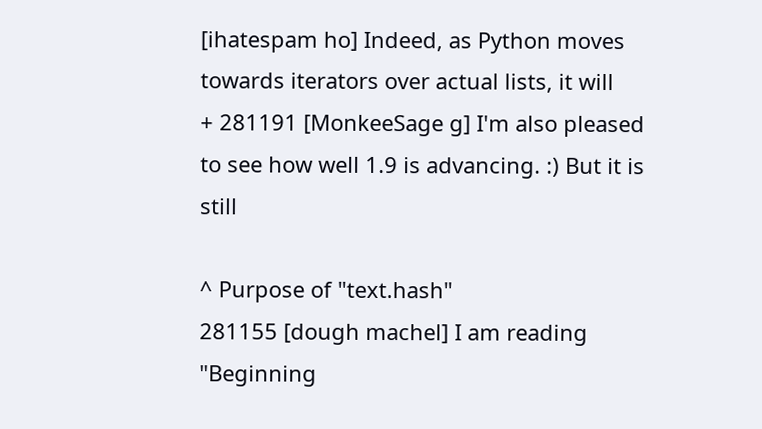[ihatespam ho] Indeed, as Python moves towards iterators over actual lists, it will
+ 281191 [MonkeeSage g] I'm also pleased to see how well 1.9 is advancing. :) But it is still

^ Purpose of "text.hash"
281155 [dough machel] I am reading "Beginning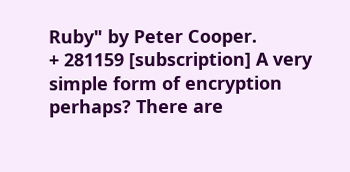Ruby" by Peter Cooper.
+ 281159 [subscription] A very simple form of encryption perhaps? There are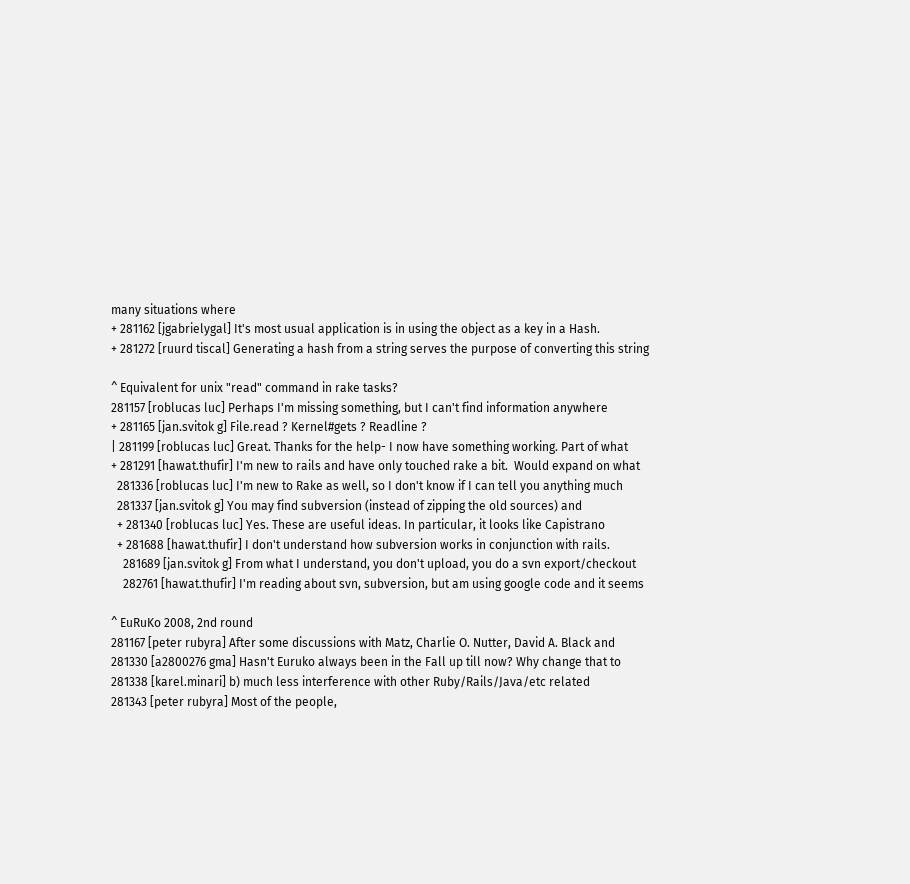many situations where
+ 281162 [jgabrielygal] It's most usual application is in using the object as a key in a Hash.
+ 281272 [ruurd tiscal] Generating a hash from a string serves the purpose of converting this string

^ Equivalent for unix "read" command in rake tasks?
281157 [roblucas luc] Perhaps I'm missing something, but I can't find information anywhere
+ 281165 [jan.svitok g] File.read ? Kernel#gets ? Readline ?
| 281199 [roblucas luc] Great. Thanks for the help- I now have something working. Part of what
+ 281291 [hawat.thufir] I'm new to rails and have only touched rake a bit.  Would expand on what
  281336 [roblucas luc] I'm new to Rake as well, so I don't know if I can tell you anything much
  281337 [jan.svitok g] You may find subversion (instead of zipping the old sources) and
  + 281340 [roblucas luc] Yes. These are useful ideas. In particular, it looks like Capistrano
  + 281688 [hawat.thufir] I don't understand how subversion works in conjunction with rails.
    281689 [jan.svitok g] From what I understand, you don't upload, you do a svn export/checkout
    282761 [hawat.thufir] I'm reading about svn, subversion, but am using google code and it seems

^ EuRuKo 2008, 2nd round
281167 [peter rubyra] After some discussions with Matz, Charlie O. Nutter, David A. Black and
281330 [a2800276 gma] Hasn't Euruko always been in the Fall up till now? Why change that to
281338 [karel.minari] b) much less interference with other Ruby/Rails/Java/etc related
281343 [peter rubyra] Most of the people,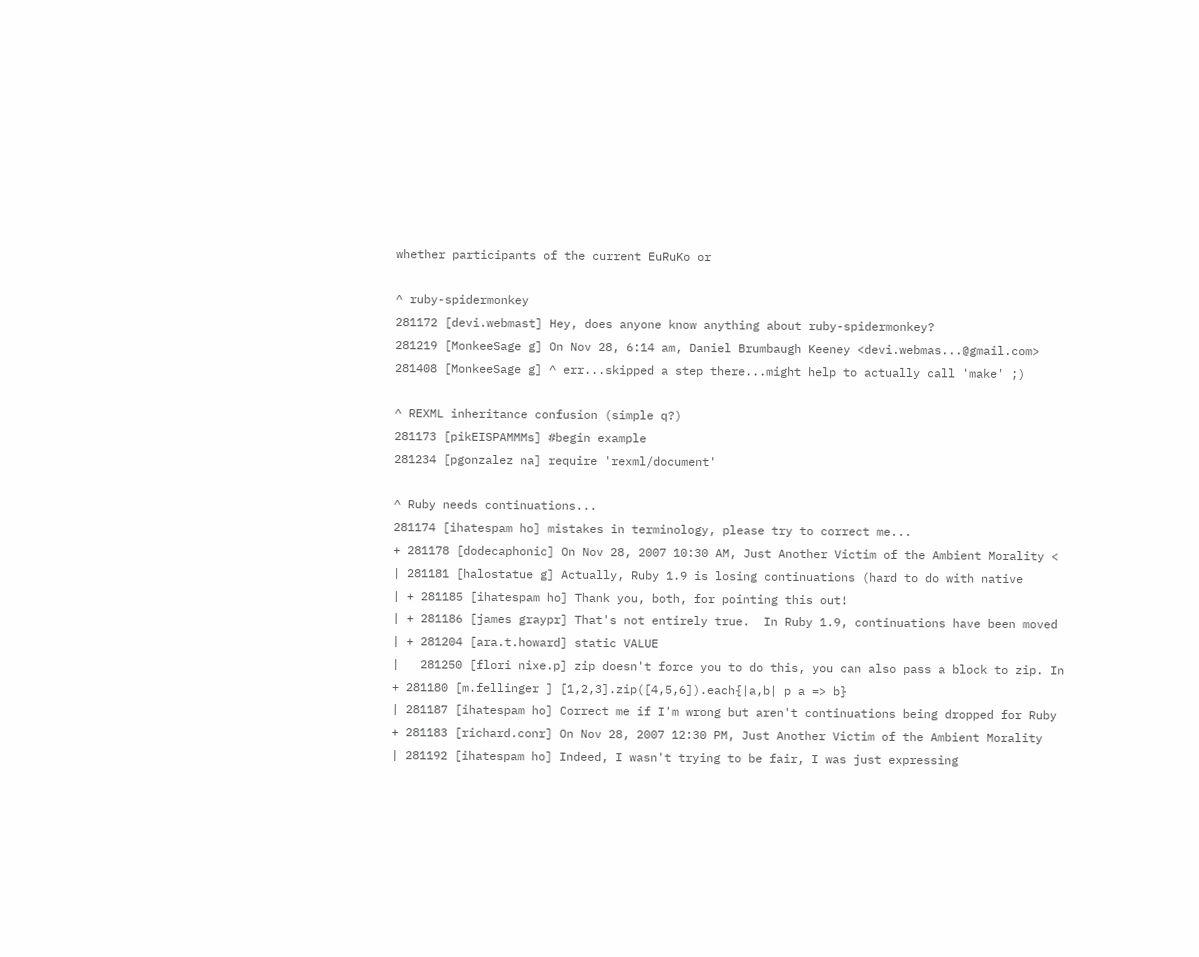whether participants of the current EuRuKo or

^ ruby-spidermonkey
281172 [devi.webmast] Hey, does anyone know anything about ruby-spidermonkey?
281219 [MonkeeSage g] On Nov 28, 6:14 am, Daniel Brumbaugh Keeney <devi.webmas...@gmail.com>
281408 [MonkeeSage g] ^ err...skipped a step there...might help to actually call 'make' ;)

^ REXML inheritance confusion (simple q?)
281173 [pikEISPAMMMs] #begin example
281234 [pgonzalez na] require 'rexml/document'

^ Ruby needs continuations...
281174 [ihatespam ho] mistakes in terminology, please try to correct me...
+ 281178 [dodecaphonic] On Nov 28, 2007 10:30 AM, Just Another Victim of the Ambient Morality <
| 281181 [halostatue g] Actually, Ruby 1.9 is losing continuations (hard to do with native
| + 281185 [ihatespam ho] Thank you, both, for pointing this out!
| + 281186 [james graypr] That's not entirely true.  In Ruby 1.9, continuations have been moved
| + 281204 [ara.t.howard] static VALUE
|   281250 [flori nixe.p] zip doesn't force you to do this, you can also pass a block to zip. In
+ 281180 [m.fellinger ] [1,2,3].zip([4,5,6]).each{|a,b| p a => b}
| 281187 [ihatespam ho] Correct me if I'm wrong but aren't continuations being dropped for Ruby
+ 281183 [richard.conr] On Nov 28, 2007 12:30 PM, Just Another Victim of the Ambient Morality
| 281192 [ihatespam ho] Indeed, I wasn't trying to be fair, I was just expressing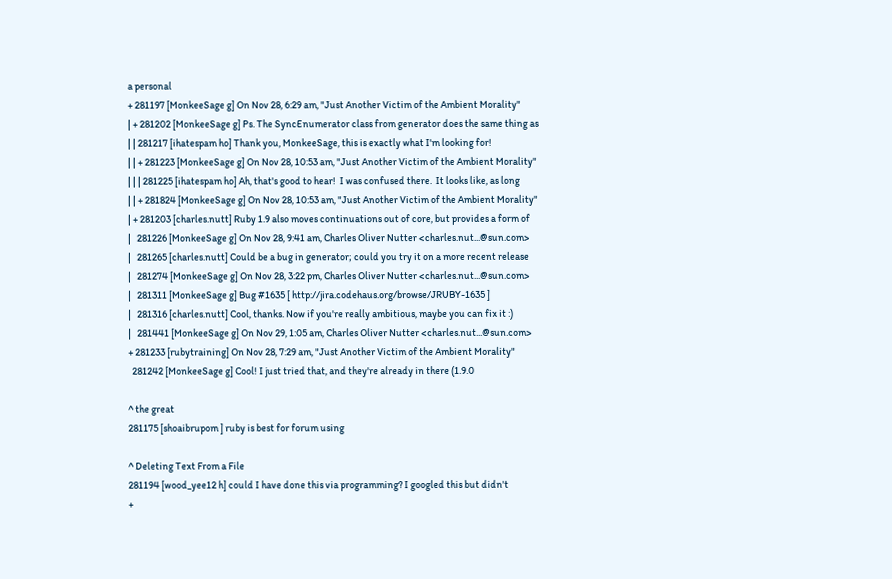a personal
+ 281197 [MonkeeSage g] On Nov 28, 6:29 am, "Just Another Victim of the Ambient Morality"
| + 281202 [MonkeeSage g] Ps. The SyncEnumerator class from generator does the same thing as
| | 281217 [ihatespam ho] Thank you, MonkeeSage, this is exactly what I'm looking for!
| | + 281223 [MonkeeSage g] On Nov 28, 10:53 am, "Just Another Victim of the Ambient Morality"
| | | 281225 [ihatespam ho] Ah, that's good to hear!  I was confused there.  It looks like, as long
| | + 281824 [MonkeeSage g] On Nov 28, 10:53 am, "Just Another Victim of the Ambient Morality"
| + 281203 [charles.nutt] Ruby 1.9 also moves continuations out of core, but provides a form of
|   281226 [MonkeeSage g] On Nov 28, 9:41 am, Charles Oliver Nutter <charles.nut...@sun.com>
|   281265 [charles.nutt] Could be a bug in generator; could you try it on a more recent release
|   281274 [MonkeeSage g] On Nov 28, 3:22 pm, Charles Oliver Nutter <charles.nut...@sun.com>
|   281311 [MonkeeSage g] Bug #1635 [ http://jira.codehaus.org/browse/JRUBY-1635 ]
|   281316 [charles.nutt] Cool, thanks. Now if you're really ambitious, maybe you can fix it :)
|   281441 [MonkeeSage g] On Nov 29, 1:05 am, Charles Oliver Nutter <charles.nut...@sun.com>
+ 281233 [rubytraining] On Nov 28, 7:29 am, "Just Another Victim of the Ambient Morality"
  281242 [MonkeeSage g] Cool! I just tried that, and they're already in there (1.9.0

^ the great
281175 [shoaibrupom ] ruby is best for forum using

^ Deleting Text From a File
281194 [wood_yee12 h] could I have done this via programming? I googled this but didn't
+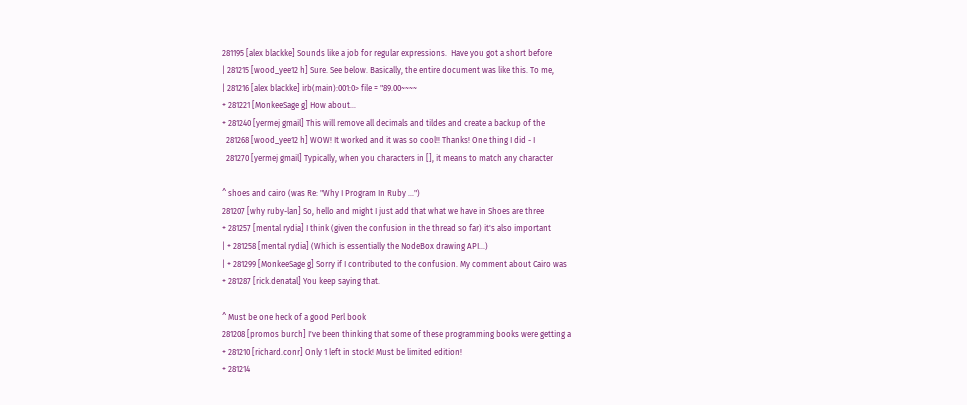281195 [alex blackke] Sounds like a job for regular expressions.  Have you got a short before
| 281215 [wood_yee12 h] Sure. See below. Basically, the entire document was like this. To me,
| 281216 [alex blackke] irb(main):001:0> file = "89.00~~~~
+ 281221 [MonkeeSage g] How about...
+ 281240 [yermej gmail] This will remove all decimals and tildes and create a backup of the
  281268 [wood_yee12 h] WOW! It worked and it was so cool!! Thanks! One thing I did - I
  281270 [yermej gmail] Typically, when you characters in [], it means to match any character

^ shoes and cairo (was Re: "Why I Program In Ruby ...")
281207 [why ruby-lan] So, hello and might I just add that what we have in Shoes are three
+ 281257 [mental rydia] I think (given the confusion in the thread so far) it's also important
| + 281258 [mental rydia] (Which is essentially the NodeBox drawing API...)
| + 281299 [MonkeeSage g] Sorry if I contributed to the confusion. My comment about Cairo was
+ 281287 [rick.denatal] You keep saying that.

^ Must be one heck of a good Perl book
281208 [promos burch] I've been thinking that some of these programming books were getting a
+ 281210 [richard.conr] Only 1 left in stock! Must be limited edition!
+ 281214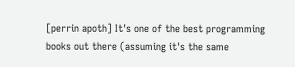[perrin apoth] It's one of the best programming books out there (assuming it's the same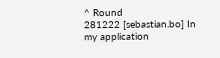^ Round
281222 [sebastian.bo] In my application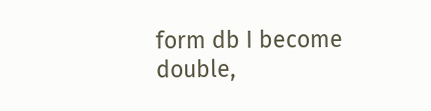form db I become double,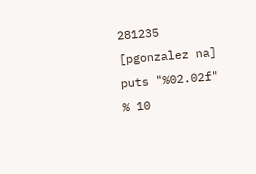281235 [pgonzalez na] puts "%02.02f" % 10